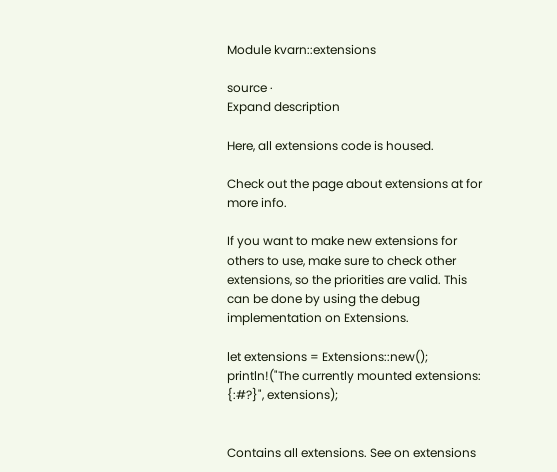Module kvarn::extensions

source ·
Expand description

Here, all extensions code is housed.

Check out the page about extensions at for more info.

If you want to make new extensions for others to use, make sure to check other extensions, so the priorities are valid. This can be done by using the debug implementation on Extensions.

let extensions = Extensions::new();
println!("The currently mounted extensions: {:#?}", extensions);


Contains all extensions. See on extensions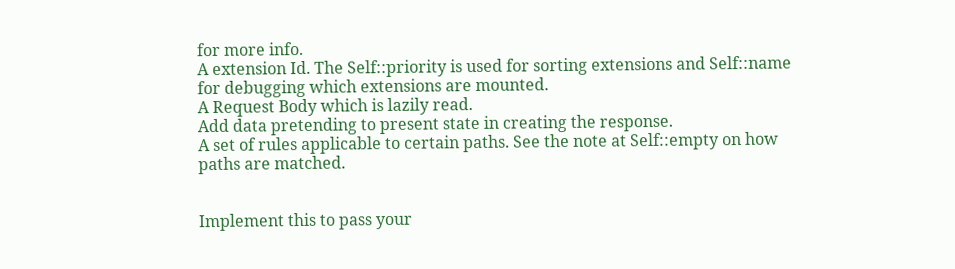for more info.
A extension Id. The Self::priority is used for sorting extensions and Self::name for debugging which extensions are mounted.
A Request Body which is lazily read.
Add data pretending to present state in creating the response.
A set of rules applicable to certain paths. See the note at Self::empty on how paths are matched.


Implement this to pass your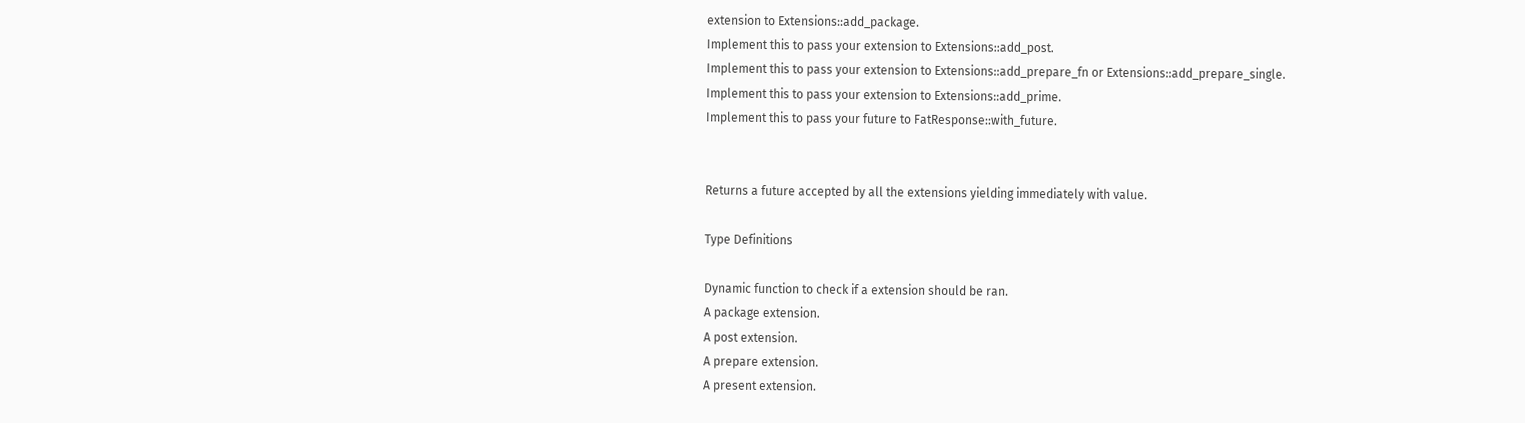extension to Extensions::add_package.
Implement this to pass your extension to Extensions::add_post.
Implement this to pass your extension to Extensions::add_prepare_fn or Extensions::add_prepare_single.
Implement this to pass your extension to Extensions::add_prime.
Implement this to pass your future to FatResponse::with_future.


Returns a future accepted by all the extensions yielding immediately with value.

Type Definitions

Dynamic function to check if a extension should be ran.
A package extension.
A post extension.
A prepare extension.
A present extension.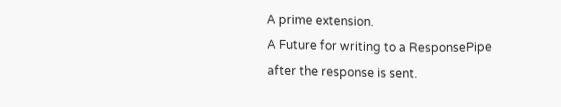A prime extension.
A Future for writing to a ResponsePipe after the response is sent.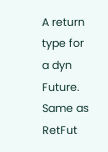A return type for a dyn Future.
Same as RetFut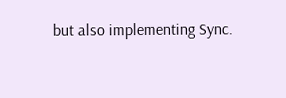but also implementing Sync.